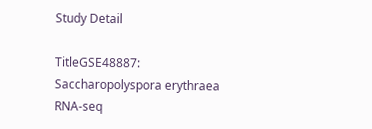Study Detail

TitleGSE48887: Saccharopolyspora erythraea RNA-seq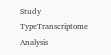Study TypeTranscriptome Analysis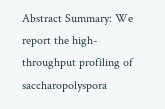Abstract Summary: We report the high-throughput profiling of saccharopolyspora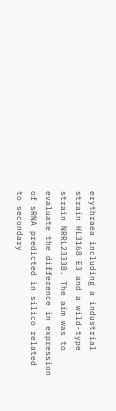erythraea including a industrial strain HL3168 E3 and a wild-type strain NRRL23338. The aim was to evaluate the difference in expression of sRNA predicted in silico related to secondary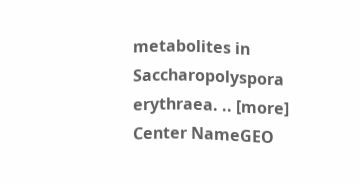metabolites in Saccharopolyspora erythraea. .. [more]
Center NameGEO